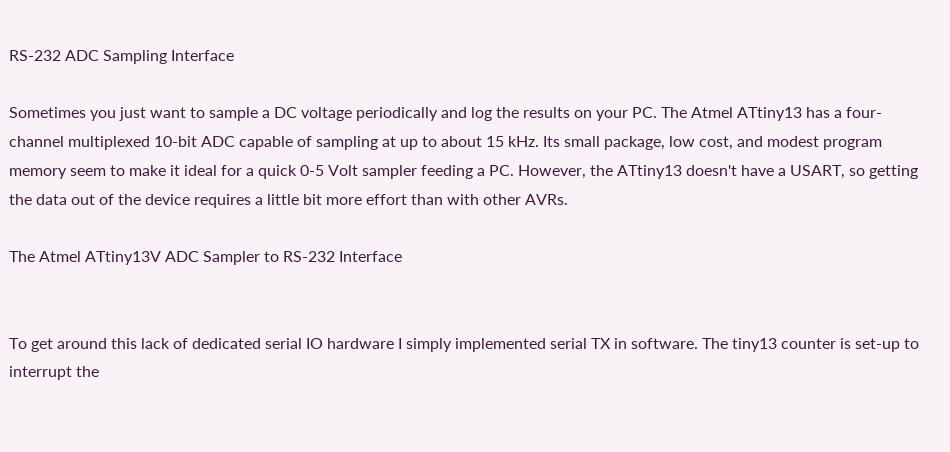RS-232 ADC Sampling Interface

Sometimes you just want to sample a DC voltage periodically and log the results on your PC. The Atmel ATtiny13 has a four-channel multiplexed 10-bit ADC capable of sampling at up to about 15 kHz. Its small package, low cost, and modest program memory seem to make it ideal for a quick 0-5 Volt sampler feeding a PC. However, the ATtiny13 doesn't have a USART, so getting the data out of the device requires a little bit more effort than with other AVRs.

The Atmel ATtiny13V ADC Sampler to RS-232 Interface


To get around this lack of dedicated serial IO hardware I simply implemented serial TX in software. The tiny13 counter is set-up to interrupt the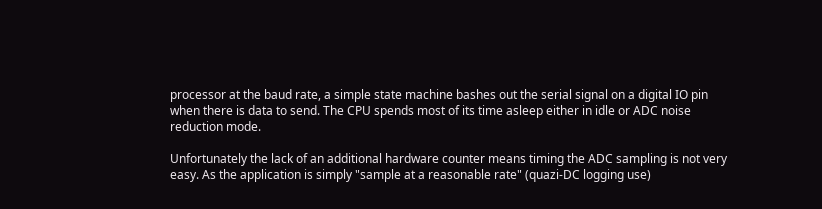processor at the baud rate, a simple state machine bashes out the serial signal on a digital IO pin when there is data to send. The CPU spends most of its time asleep either in idle or ADC noise reduction mode.

Unfortunately the lack of an additional hardware counter means timing the ADC sampling is not very easy. As the application is simply "sample at a reasonable rate" (quazi-DC logging use)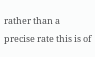rather than a precise rate this is of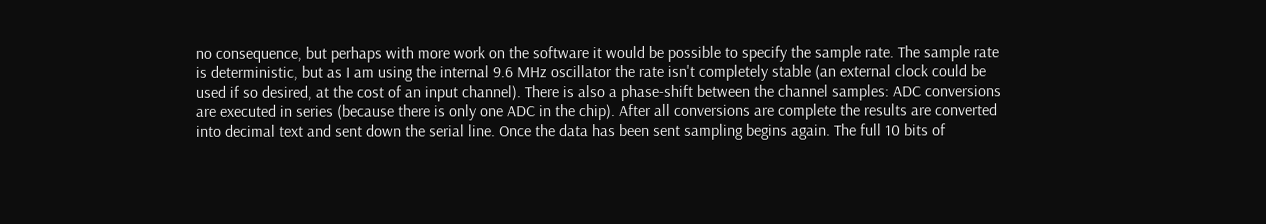no consequence, but perhaps with more work on the software it would be possible to specify the sample rate. The sample rate is deterministic, but as I am using the internal 9.6 MHz oscillator the rate isn't completely stable (an external clock could be used if so desired, at the cost of an input channel). There is also a phase-shift between the channel samples: ADC conversions are executed in series (because there is only one ADC in the chip). After all conversions are complete the results are converted into decimal text and sent down the serial line. Once the data has been sent sampling begins again. The full 10 bits of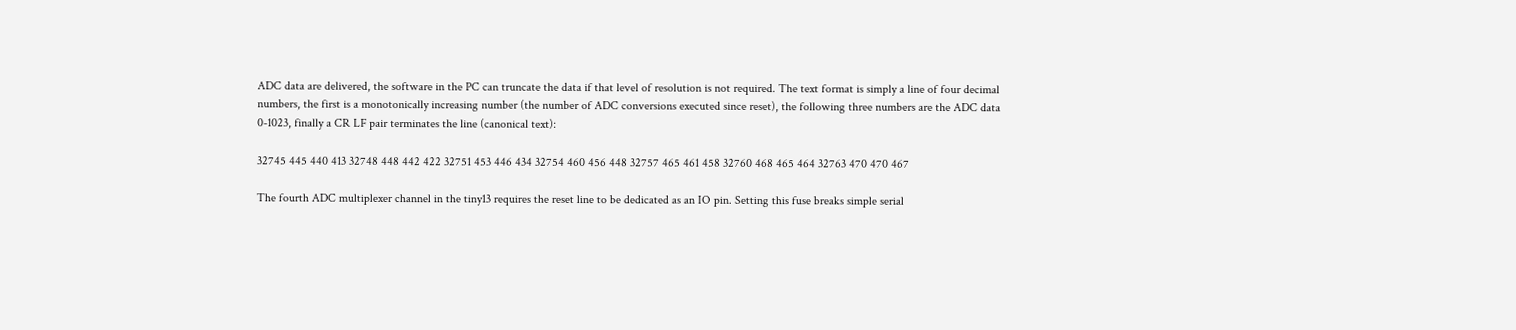ADC data are delivered, the software in the PC can truncate the data if that level of resolution is not required. The text format is simply a line of four decimal numbers, the first is a monotonically increasing number (the number of ADC conversions executed since reset), the following three numbers are the ADC data 0-1023, finally a CR LF pair terminates the line (canonical text):

32745 445 440 413 32748 448 442 422 32751 453 446 434 32754 460 456 448 32757 465 461 458 32760 468 465 464 32763 470 470 467

The fourth ADC multiplexer channel in the tiny13 requires the reset line to be dedicated as an IO pin. Setting this fuse breaks simple serial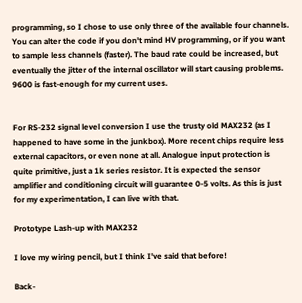programming, so I chose to use only three of the available four channels. You can alter the code if you don't mind HV programming, or if you want to sample less channels (faster). The baud rate could be increased, but eventually the jitter of the internal oscillator will start causing problems. 9600 is fast-enough for my current uses.


For RS-232 signal level conversion I use the trusty old MAX232 (as I happened to have some in the junkbox). More recent chips require less external capacitors, or even none at all. Analogue input protection is quite primitive, just a 1k series resistor. It is expected the sensor amplifier and conditioning circuit will guarantee 0-5 volts. As this is just for my experimentation, I can live with that.

Prototype Lash-up with MAX232

I love my wiring pencil, but I think I've said that before!

Back-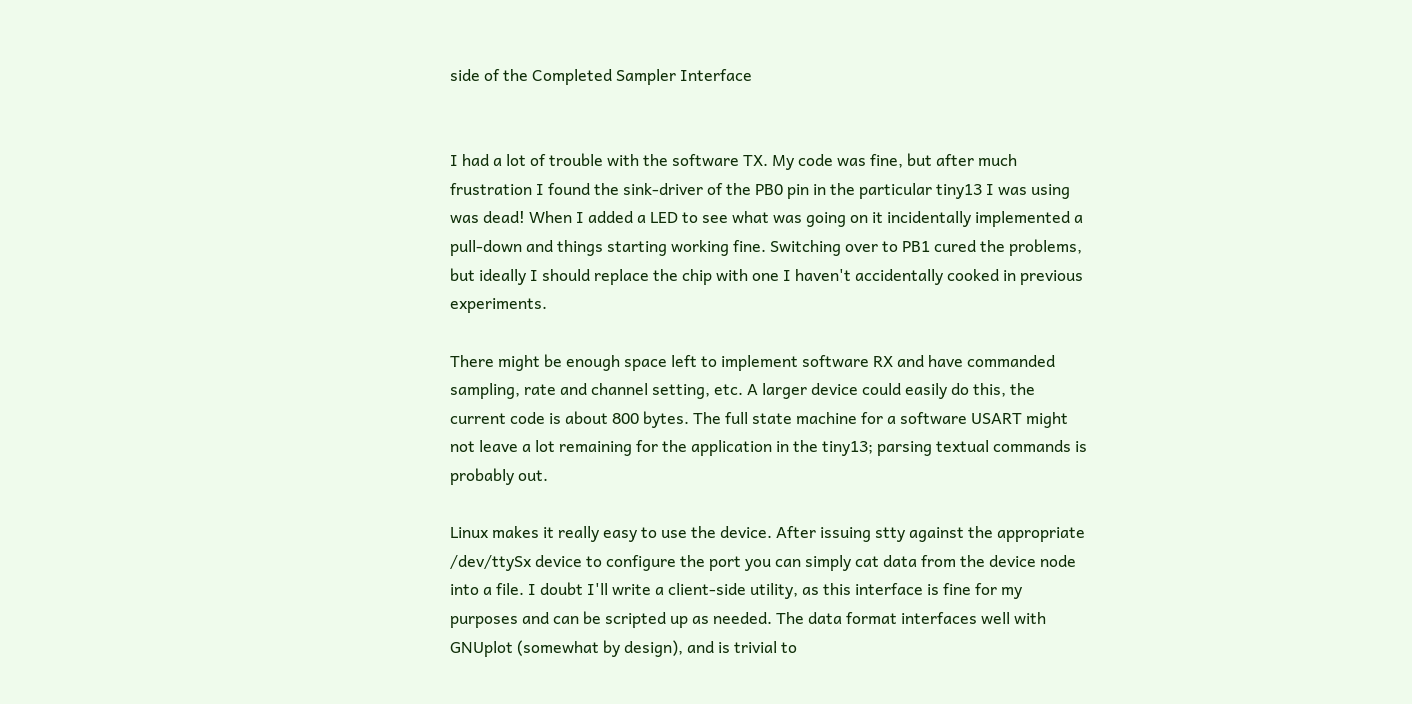side of the Completed Sampler Interface


I had a lot of trouble with the software TX. My code was fine, but after much frustration I found the sink-driver of the PB0 pin in the particular tiny13 I was using was dead! When I added a LED to see what was going on it incidentally implemented a pull-down and things starting working fine. Switching over to PB1 cured the problems, but ideally I should replace the chip with one I haven't accidentally cooked in previous experiments.

There might be enough space left to implement software RX and have commanded sampling, rate and channel setting, etc. A larger device could easily do this, the current code is about 800 bytes. The full state machine for a software USART might not leave a lot remaining for the application in the tiny13; parsing textual commands is probably out.

Linux makes it really easy to use the device. After issuing stty against the appropriate /dev/ttySx device to configure the port you can simply cat data from the device node into a file. I doubt I'll write a client-side utility, as this interface is fine for my purposes and can be scripted up as needed. The data format interfaces well with GNUplot (somewhat by design), and is trivial to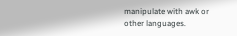manipulate with awk or other languages.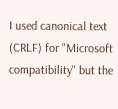I used canonical text (CRLF) for "Microsoft compatibility" but the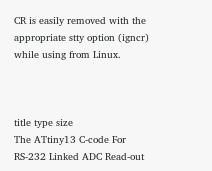CR is easily removed with the appropriate stty option (igncr) while using from Linux.



title type size
The ATtiny13 C-code For RS-232 Linked ADC Read-out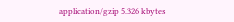application/gzip 5.326 kbytes